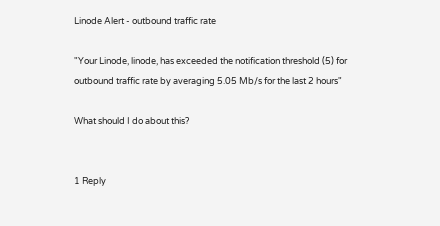Linode Alert - outbound traffic rate

"Your Linode, linode, has exceeded the notification threshold (5) for outbound traffic rate by averaging 5.05 Mb/s for the last 2 hours"

What should I do about this?


1 Reply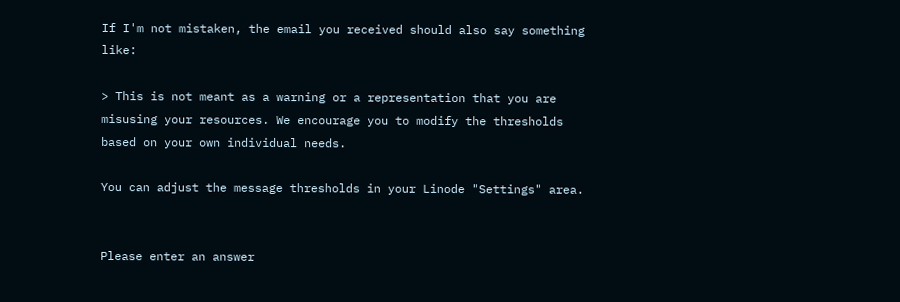If I'm not mistaken, the email you received should also say something like:

> This is not meant as a warning or a representation that you are misusing your resources. We encourage you to modify the thresholds based on your own individual needs.

You can adjust the message thresholds in your Linode "Settings" area.


Please enter an answer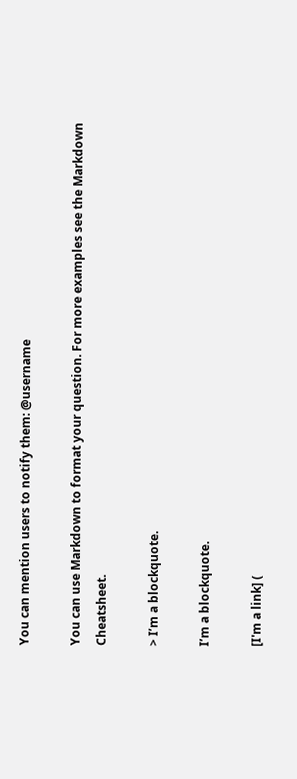You can mention users to notify them: @username

You can use Markdown to format your question. For more examples see the Markdown Cheatsheet.

> I’m a blockquote.

I’m a blockquote.

[I'm a link] (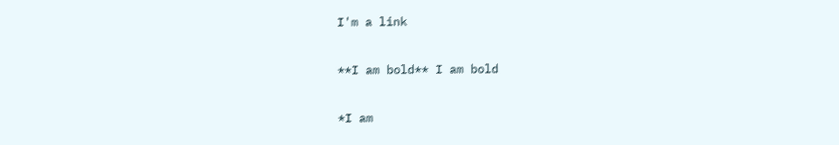I'm a link

**I am bold** I am bold

*I am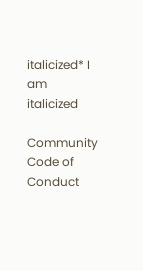italicized* I am italicized

Community Code of Conduct